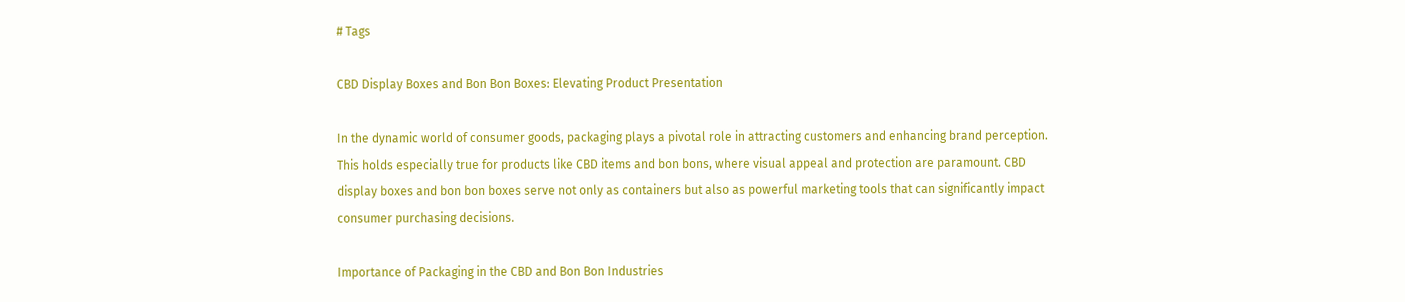# Tags

CBD Display Boxes and Bon Bon Boxes: Elevating Product Presentation

In the dynamic world of consumer goods, packaging plays a pivotal role in attracting customers and enhancing brand perception. This holds especially true for products like CBD items and bon bons, where visual appeal and protection are paramount. CBD display boxes and bon bon boxes serve not only as containers but also as powerful marketing tools that can significantly impact consumer purchasing decisions.

Importance of Packaging in the CBD and Bon Bon Industries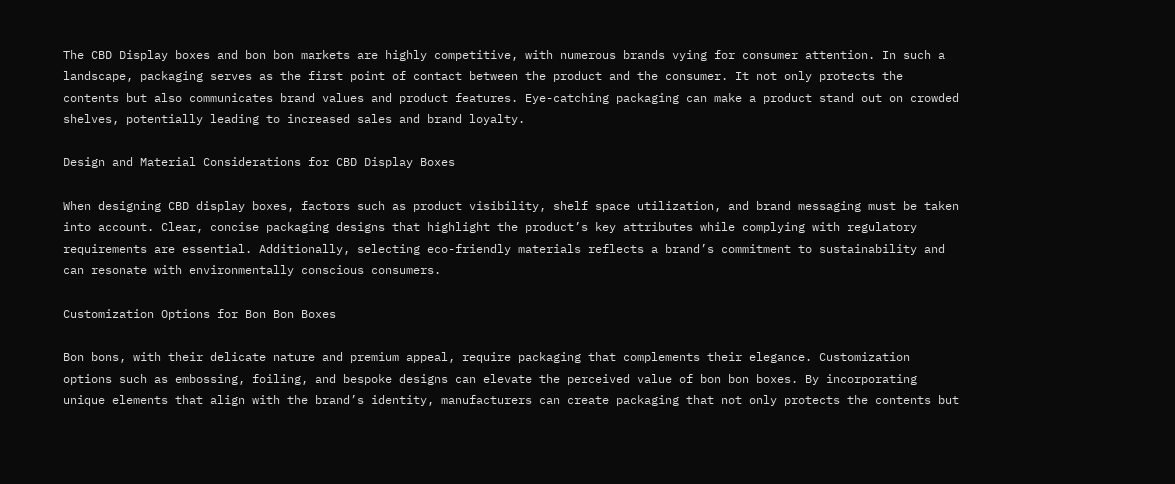The CBD Display boxes and bon bon markets are highly competitive, with numerous brands vying for consumer attention. In such a landscape, packaging serves as the first point of contact between the product and the consumer. It not only protects the contents but also communicates brand values and product features. Eye-catching packaging can make a product stand out on crowded shelves, potentially leading to increased sales and brand loyalty.

Design and Material Considerations for CBD Display Boxes

When designing CBD display boxes, factors such as product visibility, shelf space utilization, and brand messaging must be taken into account. Clear, concise packaging designs that highlight the product’s key attributes while complying with regulatory requirements are essential. Additionally, selecting eco-friendly materials reflects a brand’s commitment to sustainability and can resonate with environmentally conscious consumers.

Customization Options for Bon Bon Boxes

Bon bons, with their delicate nature and premium appeal, require packaging that complements their elegance. Customization options such as embossing, foiling, and bespoke designs can elevate the perceived value of bon bon boxes. By incorporating unique elements that align with the brand’s identity, manufacturers can create packaging that not only protects the contents but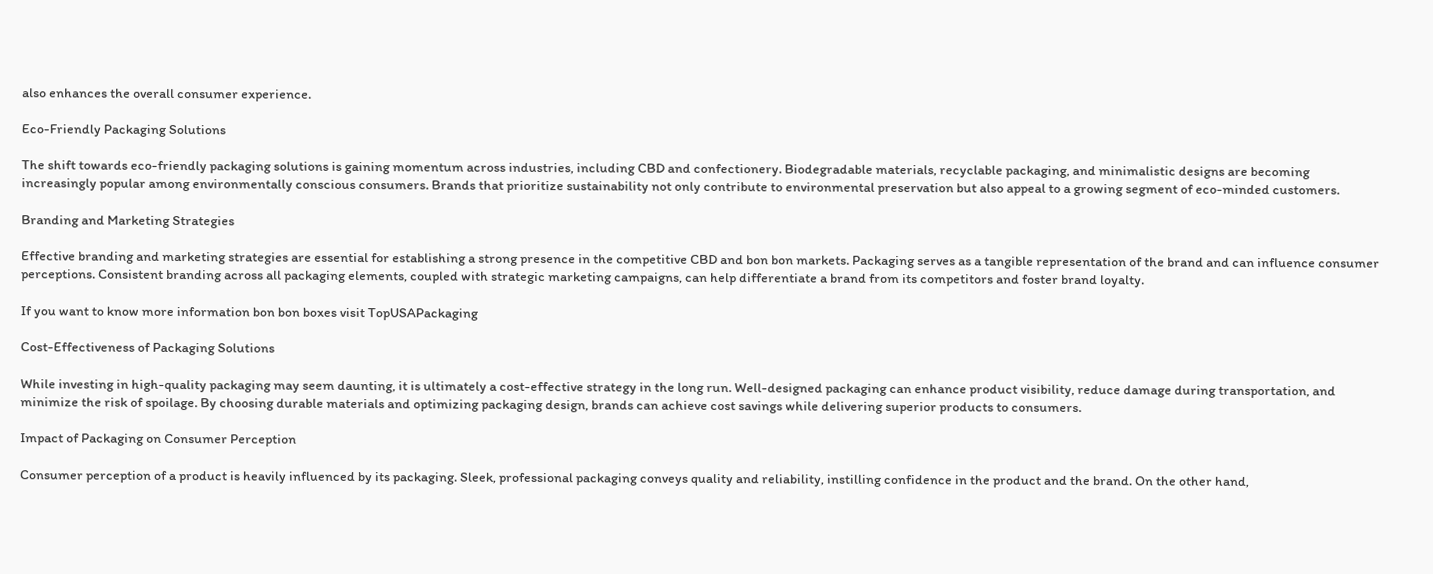also enhances the overall consumer experience.

Eco-Friendly Packaging Solutions

The shift towards eco-friendly packaging solutions is gaining momentum across industries, including CBD and confectionery. Biodegradable materials, recyclable packaging, and minimalistic designs are becoming increasingly popular among environmentally conscious consumers. Brands that prioritize sustainability not only contribute to environmental preservation but also appeal to a growing segment of eco-minded customers.

Branding and Marketing Strategies

Effective branding and marketing strategies are essential for establishing a strong presence in the competitive CBD and bon bon markets. Packaging serves as a tangible representation of the brand and can influence consumer perceptions. Consistent branding across all packaging elements, coupled with strategic marketing campaigns, can help differentiate a brand from its competitors and foster brand loyalty.

If you want to know more information bon bon boxes visit TopUSAPackaging

Cost-Effectiveness of Packaging Solutions

While investing in high-quality packaging may seem daunting, it is ultimately a cost-effective strategy in the long run. Well-designed packaging can enhance product visibility, reduce damage during transportation, and minimize the risk of spoilage. By choosing durable materials and optimizing packaging design, brands can achieve cost savings while delivering superior products to consumers.

Impact of Packaging on Consumer Perception

Consumer perception of a product is heavily influenced by its packaging. Sleek, professional packaging conveys quality and reliability, instilling confidence in the product and the brand. On the other hand,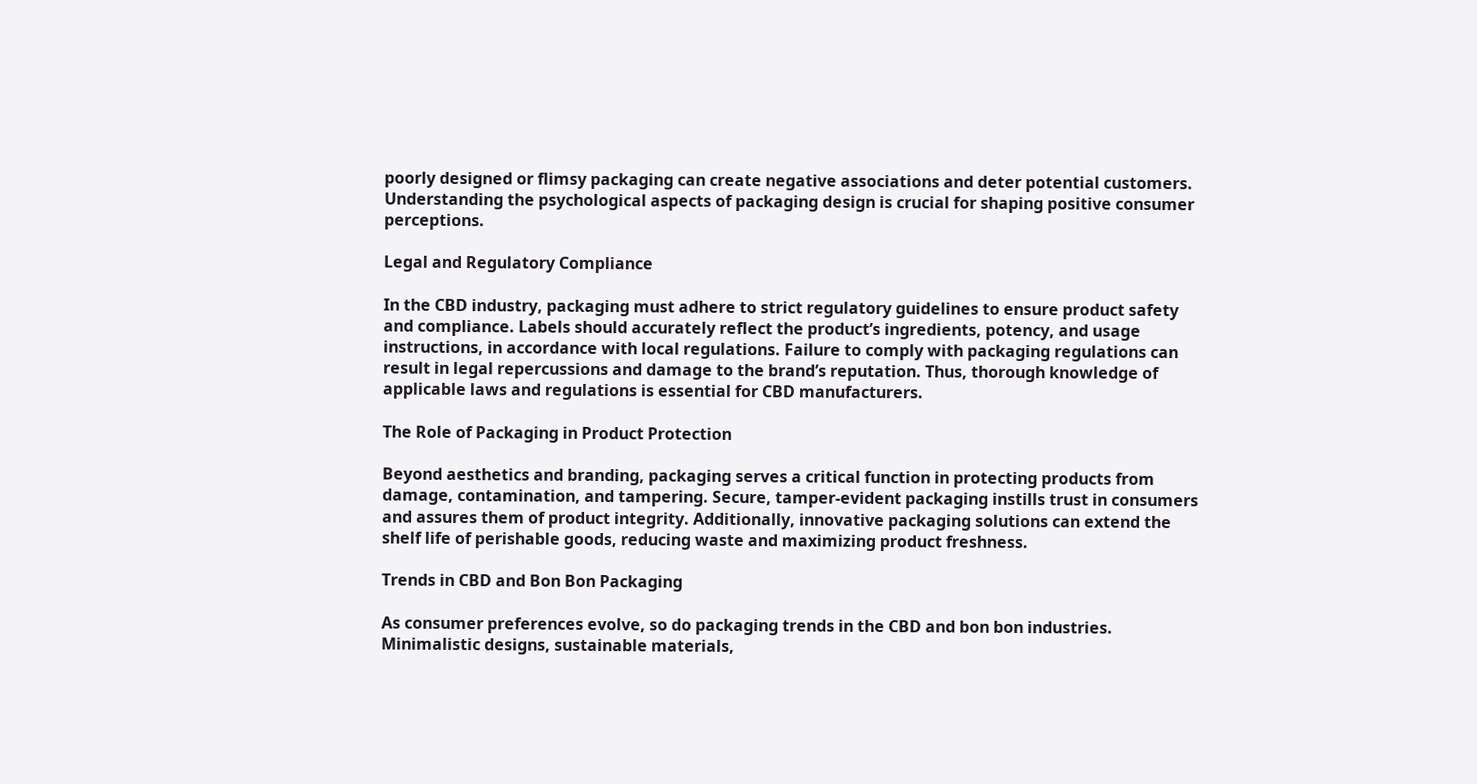poorly designed or flimsy packaging can create negative associations and deter potential customers. Understanding the psychological aspects of packaging design is crucial for shaping positive consumer perceptions.

Legal and Regulatory Compliance

In the CBD industry, packaging must adhere to strict regulatory guidelines to ensure product safety and compliance. Labels should accurately reflect the product’s ingredients, potency, and usage instructions, in accordance with local regulations. Failure to comply with packaging regulations can result in legal repercussions and damage to the brand’s reputation. Thus, thorough knowledge of applicable laws and regulations is essential for CBD manufacturers.

The Role of Packaging in Product Protection

Beyond aesthetics and branding, packaging serves a critical function in protecting products from damage, contamination, and tampering. Secure, tamper-evident packaging instills trust in consumers and assures them of product integrity. Additionally, innovative packaging solutions can extend the shelf life of perishable goods, reducing waste and maximizing product freshness.

Trends in CBD and Bon Bon Packaging

As consumer preferences evolve, so do packaging trends in the CBD and bon bon industries. Minimalistic designs, sustainable materials,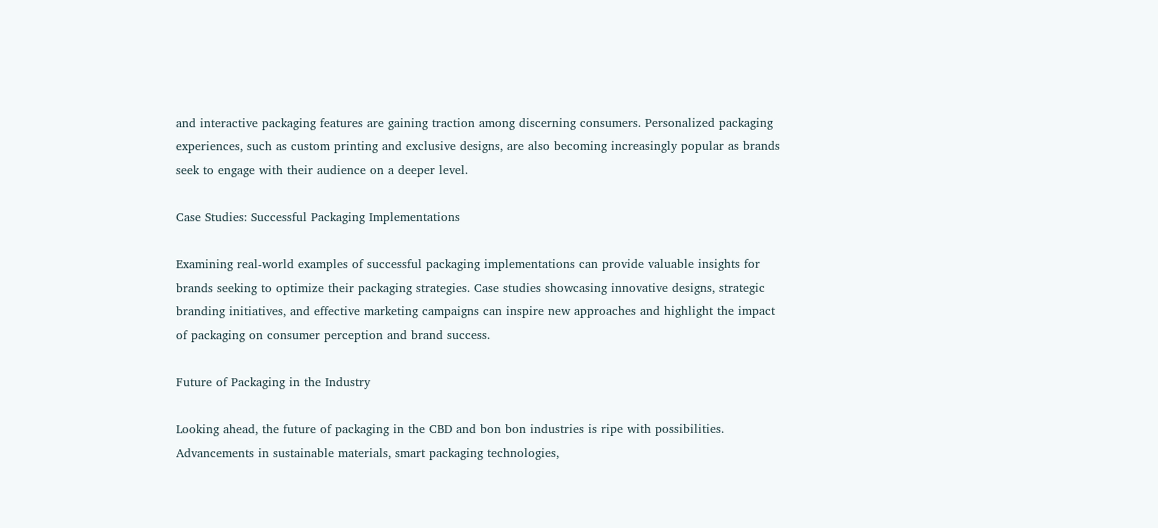and interactive packaging features are gaining traction among discerning consumers. Personalized packaging experiences, such as custom printing and exclusive designs, are also becoming increasingly popular as brands seek to engage with their audience on a deeper level.

Case Studies: Successful Packaging Implementations

Examining real-world examples of successful packaging implementations can provide valuable insights for brands seeking to optimize their packaging strategies. Case studies showcasing innovative designs, strategic branding initiatives, and effective marketing campaigns can inspire new approaches and highlight the impact of packaging on consumer perception and brand success.

Future of Packaging in the Industry

Looking ahead, the future of packaging in the CBD and bon bon industries is ripe with possibilities. Advancements in sustainable materials, smart packaging technologies,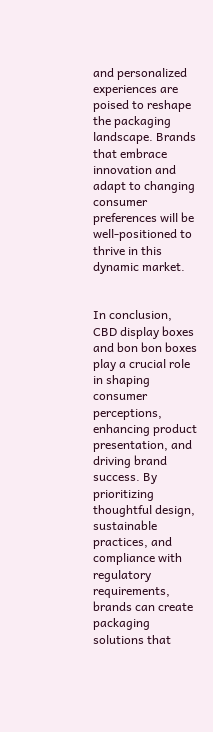and personalized experiences are poised to reshape the packaging landscape. Brands that embrace innovation and adapt to changing consumer preferences will be well-positioned to thrive in this dynamic market.


In conclusion, CBD display boxes and bon bon boxes play a crucial role in shaping consumer perceptions, enhancing product presentation, and driving brand success. By prioritizing thoughtful design, sustainable practices, and compliance with regulatory requirements, brands can create packaging solutions that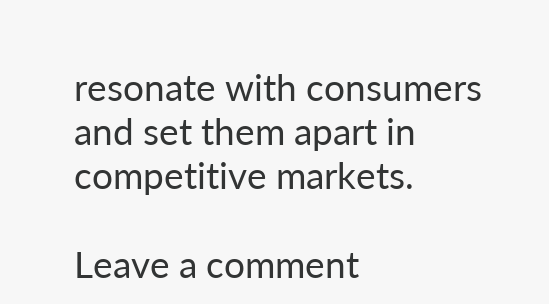resonate with consumers and set them apart in competitive markets.

Leave a comment